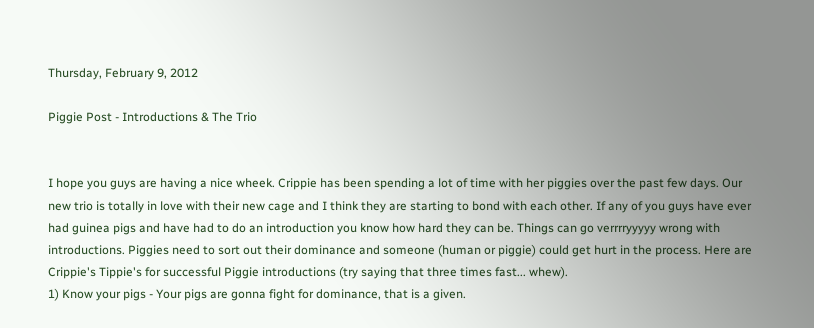Thursday, February 9, 2012

Piggie Post - Introductions & The Trio


I hope you guys are having a nice wheek. Crippie has been spending a lot of time with her piggies over the past few days. Our new trio is totally in love with their new cage and I think they are starting to bond with each other. If any of you guys have ever had guinea pigs and have had to do an introduction you know how hard they can be. Things can go verrrryyyyy wrong with introductions. Piggies need to sort out their dominance and someone (human or piggie) could get hurt in the process. Here are Crippie's Tippie's for successful Piggie introductions (try saying that three times fast... whew).
1) Know your pigs - Your pigs are gonna fight for dominance, that is a given.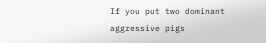If you put two dominant aggressive pigs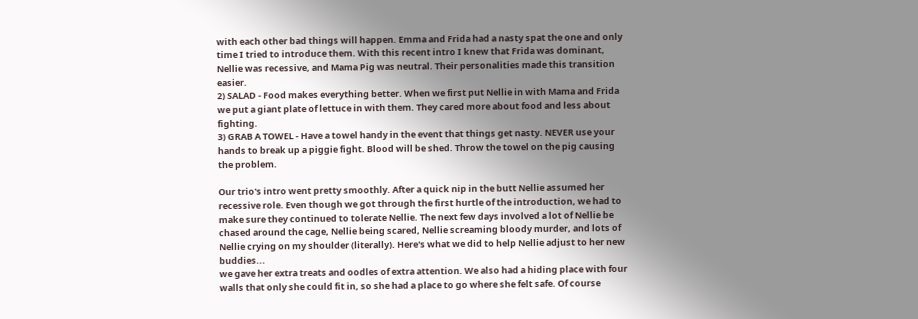with each other bad things will happen. Emma and Frida had a nasty spat the one and only time I tried to introduce them. With this recent intro I knew that Frida was dominant, Nellie was recessive, and Mama Pig was neutral. Their personalities made this transition easier.
2) SALAD - Food makes everything better. When we first put Nellie in with Mama and Frida we put a giant plate of lettuce in with them. They cared more about food and less about fighting.
3) GRAB A TOWEL - Have a towel handy in the event that things get nasty. NEVER use your hands to break up a piggie fight. Blood will be shed. Throw the towel on the pig causing the problem.

Our trio's intro went pretty smoothly. After a quick nip in the butt Nellie assumed her recessive role. Even though we got through the first hurtle of the introduction, we had to make sure they continued to tolerate Nellie. The next few days involved a lot of Nellie be chased around the cage, Nellie being scared, Nellie screaming bloody murder, and lots of Nellie crying on my shoulder (literally). Here's what we did to help Nellie adjust to her new buddies...
we gave her extra treats and oodles of extra attention. We also had a hiding place with four walls that only she could fit in, so she had a place to go where she felt safe. Of course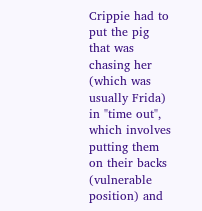Crippie had to put the pig that was chasing her (which was usually Frida) in "time out", which involves putting them on their backs (vulnerable position) and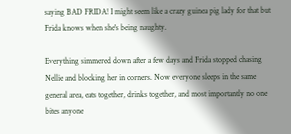saying BAD FRIDA! I might seem like a crazy guinea pig lady for that but Frida knows when she's being naughty.

Everything simmered down after a few days and Frida stopped chasing Nellie and blocking her in corners. Now everyone sleeps in the same general area, eats together, drinks together, and most importantly no one bites anyone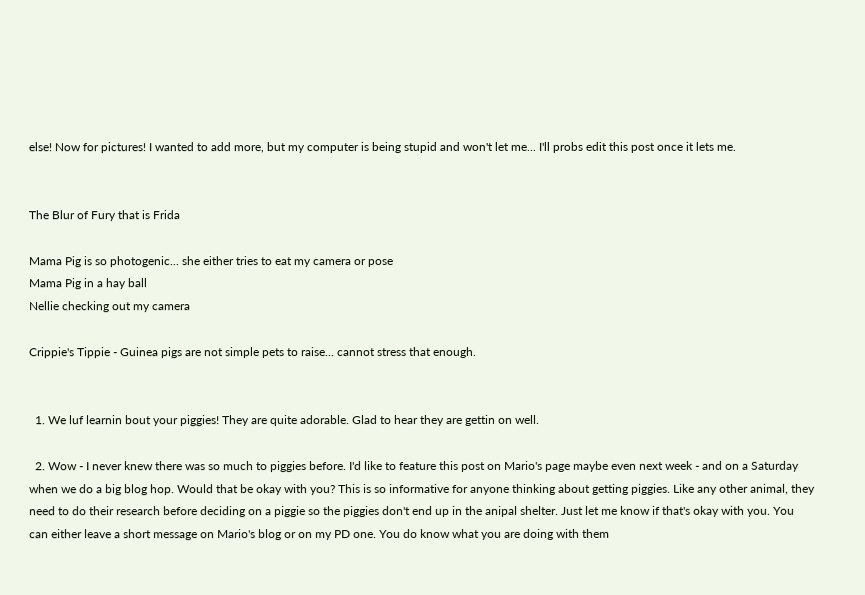else! Now for pictures! I wanted to add more, but my computer is being stupid and won't let me... I'll probs edit this post once it lets me.


The Blur of Fury that is Frida

Mama Pig is so photogenic... she either tries to eat my camera or pose
Mama Pig in a hay ball
Nellie checking out my camera

Crippie's Tippie - Guinea pigs are not simple pets to raise... cannot stress that enough.


  1. We luf learnin bout your piggies! They are quite adorable. Glad to hear they are gettin on well.

  2. Wow - I never knew there was so much to piggies before. I'd like to feature this post on Mario's page maybe even next week - and on a Saturday when we do a big blog hop. Would that be okay with you? This is so informative for anyone thinking about getting piggies. Like any other animal, they need to do their research before deciding on a piggie so the piggies don't end up in the anipal shelter. Just let me know if that's okay with you. You can either leave a short message on Mario's blog or on my PD one. You do know what you are doing with them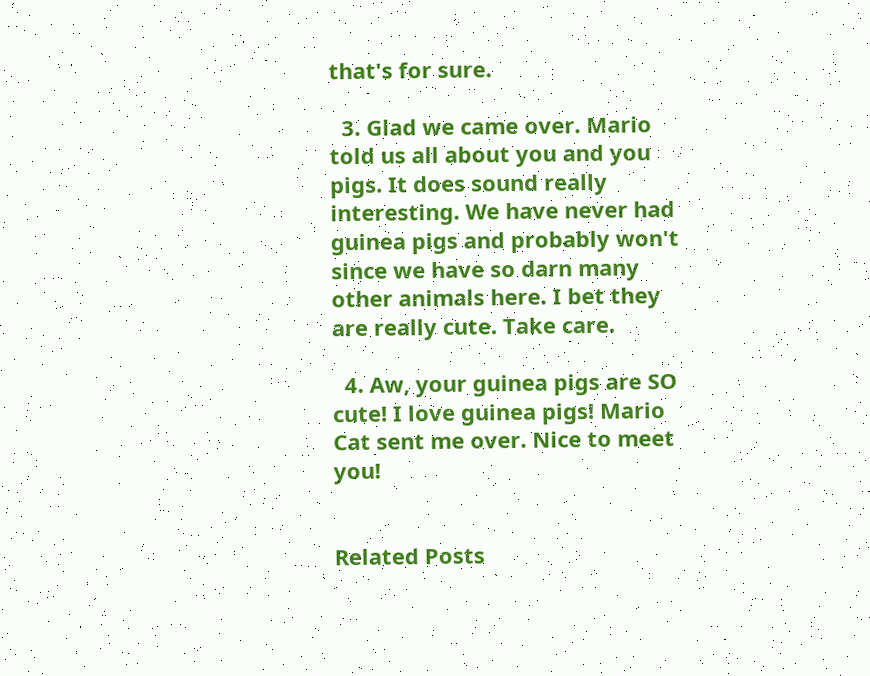that's for sure.

  3. Glad we came over. Mario told us all about you and you pigs. It does sound really interesting. We have never had guinea pigs and probably won't since we have so darn many other animals here. I bet they are really cute. Take care.

  4. Aw, your guinea pigs are SO cute! I love guinea pigs! Mario Cat sent me over. Nice to meet you!


Related Posts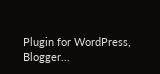Plugin for WordPress, Blogger...